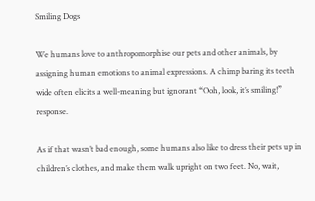Smiling Dogs

We humans love to anthropomorphise our pets and other animals, by assigning human emotions to animal expressions. A chimp baring its teeth wide often elicits a well-meaning but ignorant “Ooh, look, it’s smiling!” response.

As if that wasn’t bad enough, some humans also like to dress their pets up in children’s clothes, and make them walk upright on two feet. No, wait,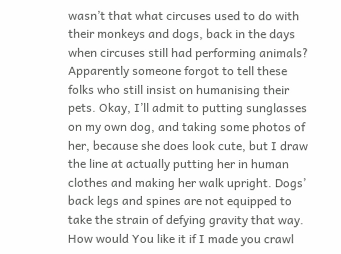wasn’t that what circuses used to do with their monkeys and dogs, back in the days when circuses still had performing animals? Apparently someone forgot to tell these folks who still insist on humanising their pets. Okay, I’ll admit to putting sunglasses on my own dog, and taking some photos of her, because she does look cute, but I draw the line at actually putting her in human clothes and making her walk upright. Dogs’ back legs and spines are not equipped to take the strain of defying gravity that way. How would You like it if I made you crawl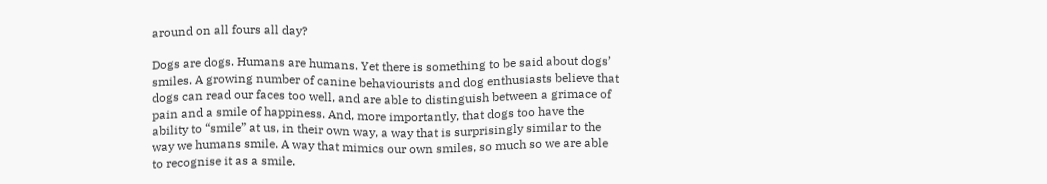around on all fours all day?

Dogs are dogs. Humans are humans. Yet there is something to be said about dogs’ smiles. A growing number of canine behaviourists and dog enthusiasts believe that dogs can read our faces too well, and are able to distinguish between a grimace of pain and a smile of happiness. And, more importantly, that dogs too have the ability to “smile” at us, in their own way, a way that is surprisingly similar to the way we humans smile. A way that mimics our own smiles, so much so we are able to recognise it as a smile.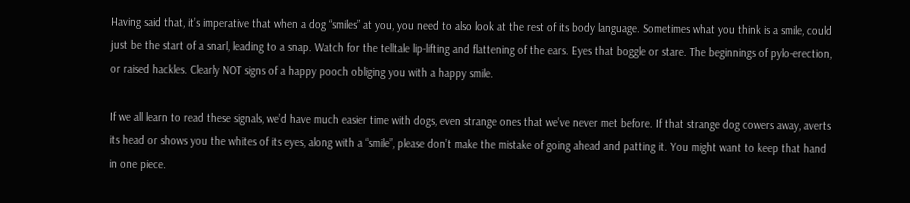Having said that, it’s imperative that when a dog “smiles” at you, you need to also look at the rest of its body language. Sometimes what you think is a smile, could just be the start of a snarl, leading to a snap. Watch for the telltale lip-lifting and flattening of the ears. Eyes that boggle or stare. The beginnings of pylo-erection, or raised hackles. Clearly NOT signs of a happy pooch obliging you with a happy smile.

If we all learn to read these signals, we’d have much easier time with dogs, even strange ones that we’ve never met before. If that strange dog cowers away, averts its head or shows you the whites of its eyes, along with a “smile”, please don’t make the mistake of going ahead and patting it. You might want to keep that hand in one piece.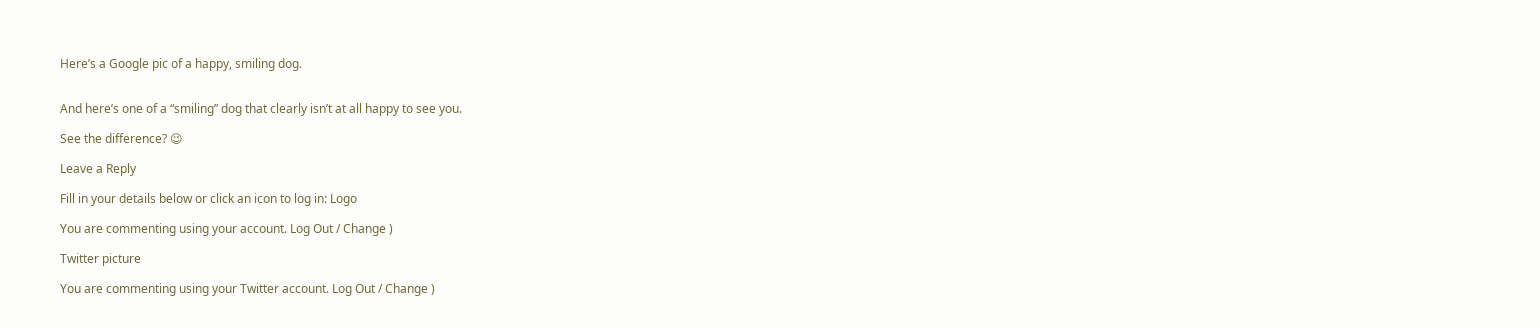Here’s a Google pic of a happy, smiling dog.


And here’s one of a “smiling” dog that clearly isn’t at all happy to see you.

See the difference? 😉

Leave a Reply

Fill in your details below or click an icon to log in: Logo

You are commenting using your account. Log Out / Change )

Twitter picture

You are commenting using your Twitter account. Log Out / Change )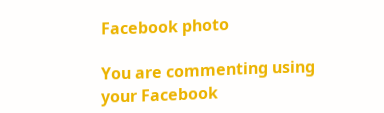Facebook photo

You are commenting using your Facebook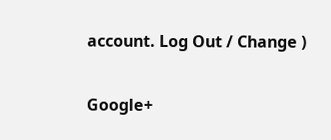account. Log Out / Change )

Google+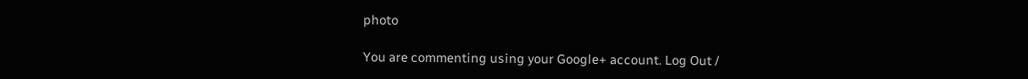photo

You are commenting using your Google+ account. Log Out /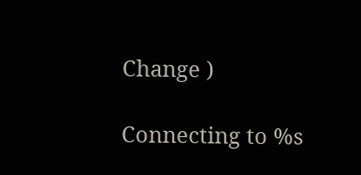Change )

Connecting to %s